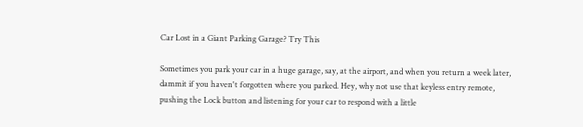Car Lost in a Giant Parking Garage? Try This

Sometimes you park your car in a huge garage, say, at the airport, and when you return a week later, dammit if you haven't forgotten where you parked. Hey, why not use that keyless entry remote, pushing the Lock button and listening for your car to respond with a little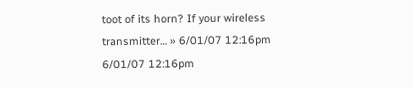toot of its horn? If your wireless transmitter… » 6/01/07 12:16pm 6/01/07 12:16pm